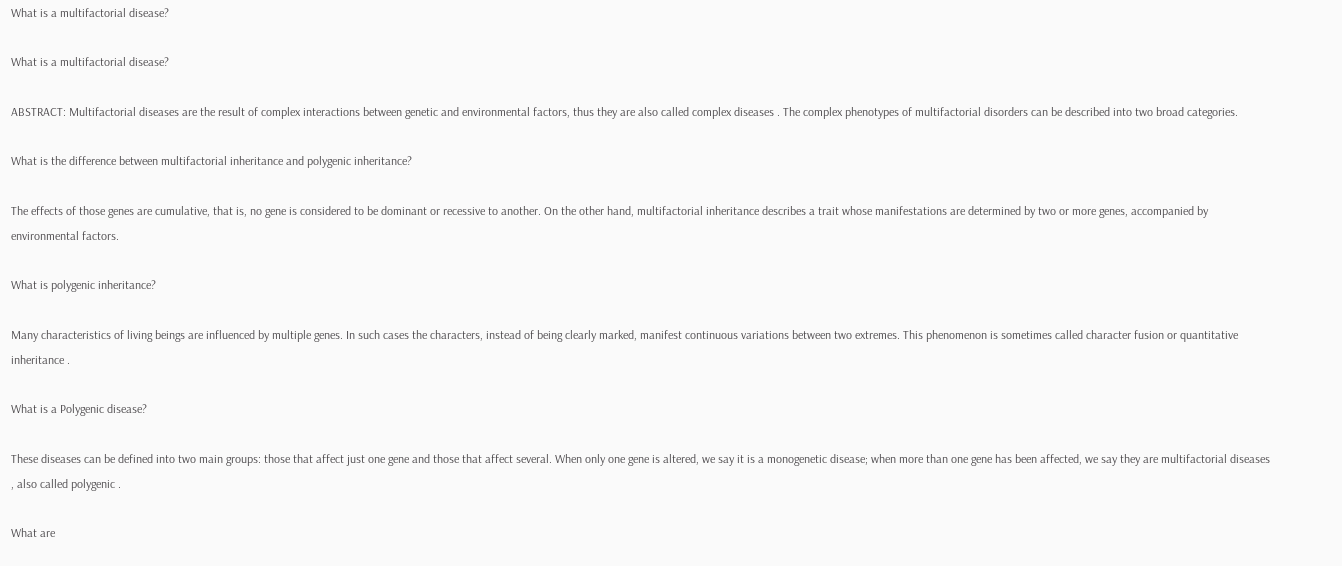What is a multifactorial disease?

What is a multifactorial disease?

ABSTRACT: Multifactorial diseases are the result of complex interactions between genetic and environmental factors, thus they are also called complex diseases . The complex phenotypes of multifactorial disorders can be described into two broad categories.

What is the difference between multifactorial inheritance and polygenic inheritance?

The effects of those genes are cumulative, that is, no gene is considered to be dominant or recessive to another. On the other hand, multifactorial inheritance describes a trait whose manifestations are determined by two or more genes, accompanied by environmental factors.

What is polygenic inheritance?

Many characteristics of living beings are influenced by multiple genes. In such cases the characters, instead of being clearly marked, manifest continuous variations between two extremes. This phenomenon is sometimes called character fusion or quantitative inheritance .

What is a Polygenic disease?

These diseases can be defined into two main groups: those that affect just one gene and those that affect several. When only one gene is altered, we say it is a monogenetic disease; when more than one gene has been affected, we say they are multifactorial diseases , also called polygenic .

What are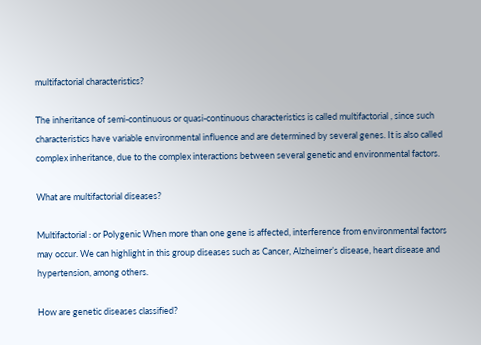multifactorial characteristics?

The inheritance of semi-continuous or quasi-continuous characteristics is called multifactorial , since such characteristics have variable environmental influence and are determined by several genes. It is also called complex inheritance, due to the complex interactions between several genetic and environmental factors.

What are multifactorial diseases?

Multifactorial : or Polygenic When more than one gene is affected, interference from environmental factors may occur. We can highlight in this group diseases such as Cancer, Alzheimer’s disease, heart disease and hypertension, among others.

How are genetic diseases classified?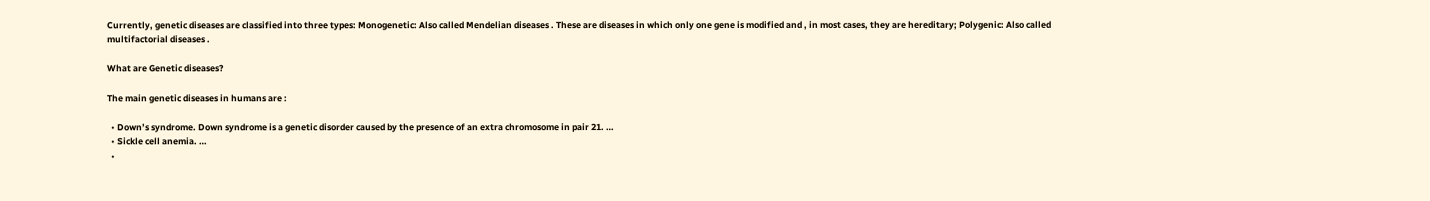Currently, genetic diseases are classified into three types: Monogenetic: Also called Mendelian diseases . These are diseases in which only one gene is modified and , in most cases, they are hereditary; Polygenic: Also called multifactorial diseases .

What are Genetic diseases?

The main genetic diseases in humans are :

  • Down’s syndrome. Down syndrome is a genetic disorder caused by the presence of an extra chromosome in pair 21. …
  • Sickle cell anemia. …
  •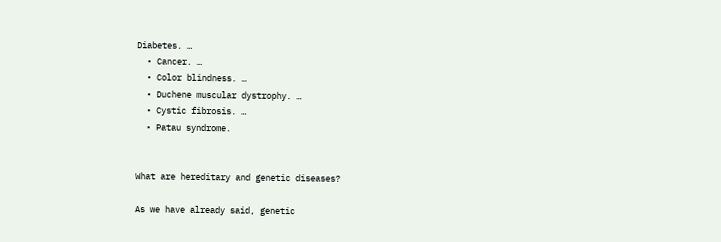Diabetes. …
  • Cancer. …
  • Color blindness. …
  • Duchene muscular dystrophy. …
  • Cystic fibrosis. …
  • Patau syndrome.


What are hereditary and genetic diseases?

As we have already said, genetic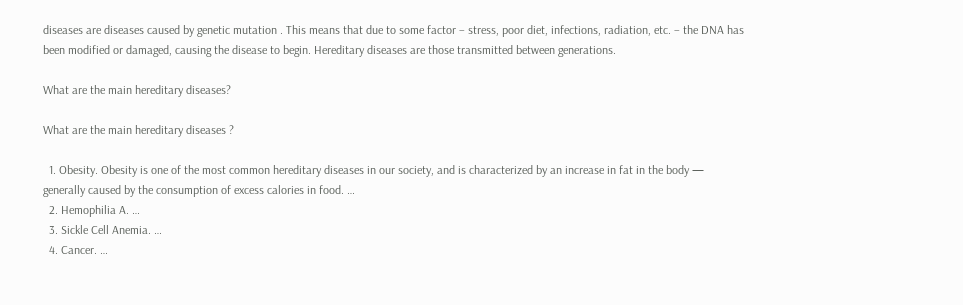diseases are diseases caused by genetic mutation . This means that due to some factor – stress, poor diet, infections, radiation, etc. – the DNA has been modified or damaged, causing the disease to begin. Hereditary diseases are those transmitted between generations.

What are the main hereditary diseases?

What are the main hereditary diseases ?

  1. Obesity. Obesity is one of the most common hereditary diseases in our society, and is characterized by an increase in fat in the body — generally caused by the consumption of excess calories in food. …
  2. Hemophilia A. …
  3. Sickle Cell Anemia. …
  4. Cancer. …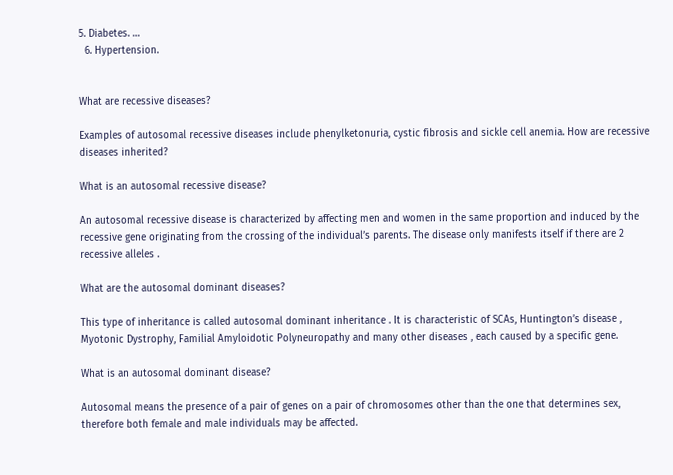5. Diabetes. …
  6. Hypertension.


What are recessive diseases?

Examples of autosomal recessive diseases include phenylketonuria, cystic fibrosis and sickle cell anemia. How are recessive diseases inherited?

What is an autosomal recessive disease?

An autosomal recessive disease is characterized by affecting men and women in the same proportion and induced by the recessive gene originating from the crossing of the individual’s parents. The disease only manifests itself if there are 2 recessive alleles .

What are the autosomal dominant diseases?

This type of inheritance is called autosomal dominant inheritance . It is characteristic of SCAs, Huntington’s disease , Myotonic Dystrophy, Familial Amyloidotic Polyneuropathy and many other diseases , each caused by a specific gene.

What is an autosomal dominant disease?

Autosomal means the presence of a pair of genes on a pair of chromosomes other than the one that determines sex, therefore both female and male individuals may be affected.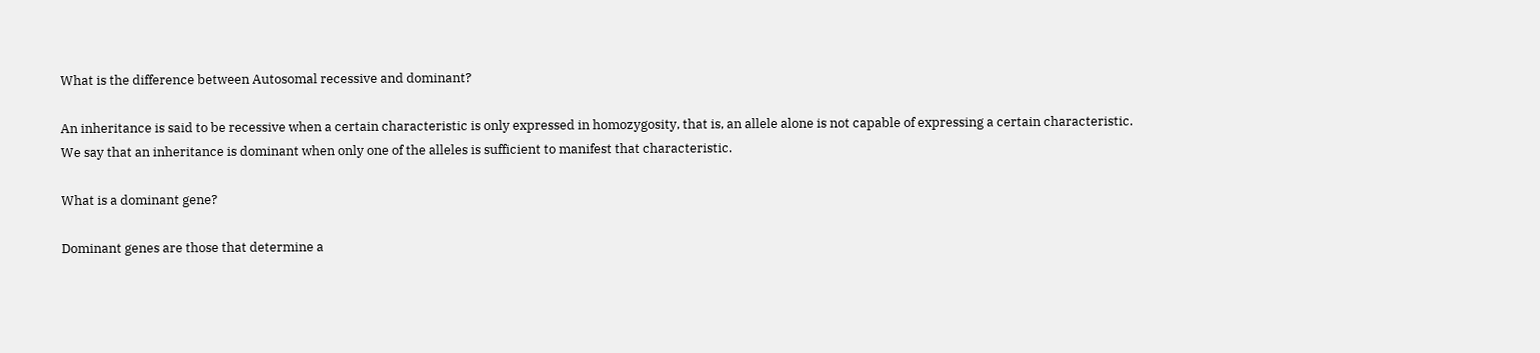What is the difference between Autosomal recessive and dominant?

An inheritance is said to be recessive when a certain characteristic is only expressed in homozygosity, that is, an allele alone is not capable of expressing a certain characteristic. We say that an inheritance is dominant when only one of the alleles is sufficient to manifest that characteristic.

What is a dominant gene?

Dominant genes are those that determine a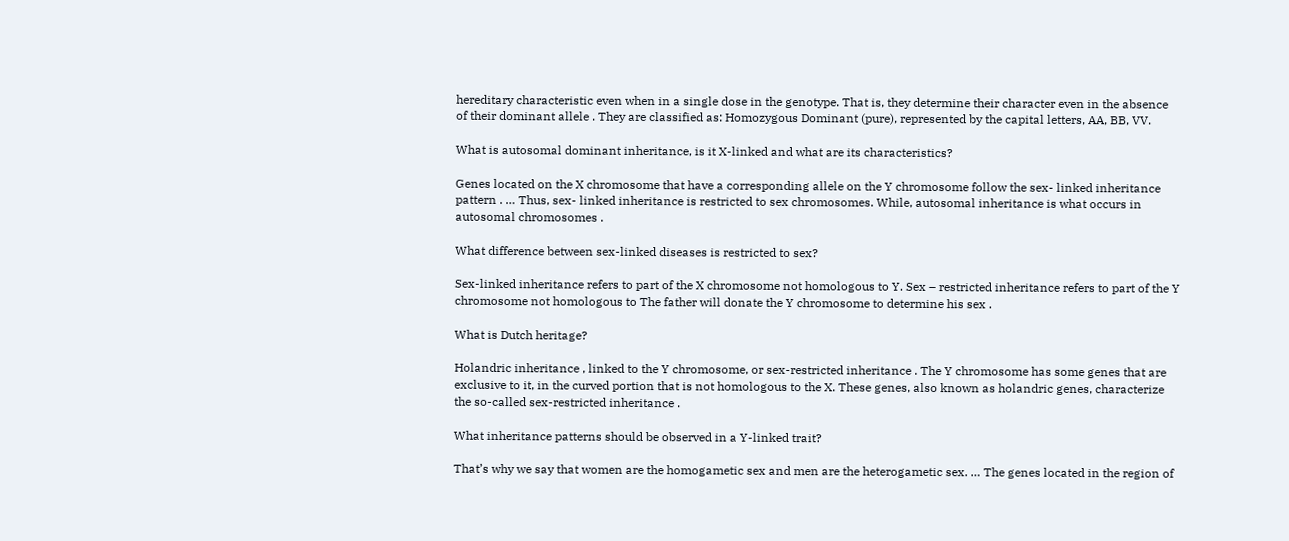hereditary characteristic even when in a single dose in the genotype. That is, they determine their character even in the absence of their dominant allele . They are classified as: Homozygous Dominant (pure), represented by the capital letters, AA, BB, VV.

What is autosomal dominant inheritance, is it X-linked and what are its characteristics?

Genes located on the X chromosome that have a corresponding allele on the Y chromosome follow the sex- linked inheritance pattern . … Thus, sex- linked inheritance is restricted to sex chromosomes. While, autosomal inheritance is what occurs in autosomal chromosomes .

What difference between sex-linked diseases is restricted to sex?

Sex-linked inheritance refers to part of the X chromosome not homologous to Y. Sex – restricted inheritance refers to part of the Y chromosome not homologous to The father will donate the Y chromosome to determine his sex .

What is Dutch heritage?

Holandric inheritance , linked to the Y chromosome, or sex-restricted inheritance . The Y chromosome has some genes that are exclusive to it, in the curved portion that is not homologous to the X. These genes, also known as holandric genes, characterize the so-called sex-restricted inheritance .

What inheritance patterns should be observed in a Y-linked trait?

That’s why we say that women are the homogametic sex and men are the heterogametic sex. … The genes located in the region of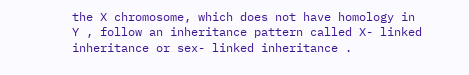the X chromosome, which does not have homology in Y , follow an inheritance pattern called X- linked inheritance or sex- linked inheritance .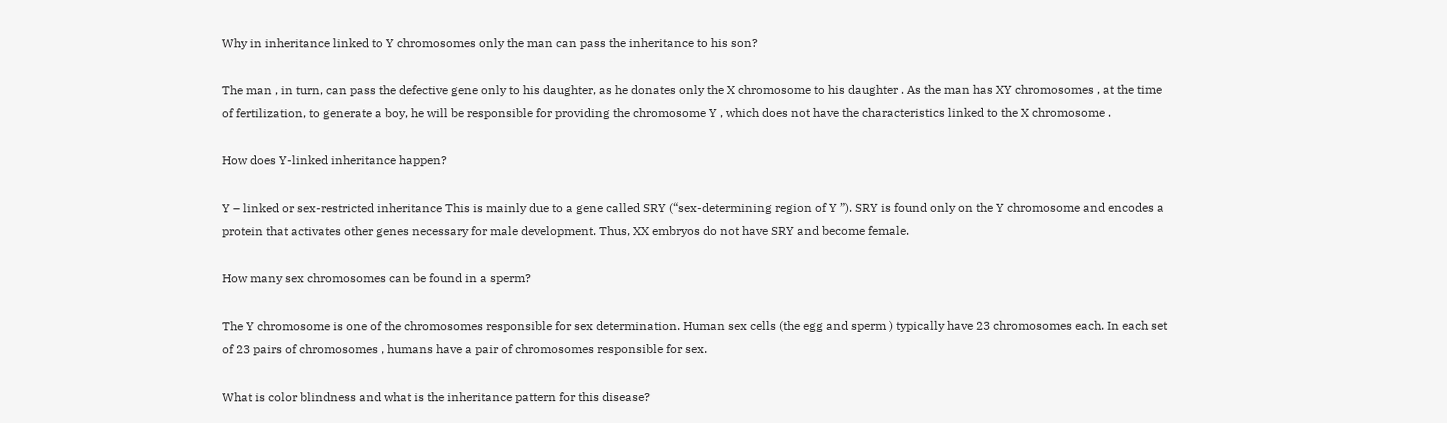Why in inheritance linked to Y chromosomes only the man can pass the inheritance to his son?

The man , in turn, can pass the defective gene only to his daughter, as he donates only the X chromosome to his daughter . As the man has XY chromosomes , at the time of fertilization, to generate a boy, he will be responsible for providing the chromosome Y , which does not have the characteristics linked to the X chromosome .

How does Y-linked inheritance happen?

Y – linked or sex-restricted inheritance This is mainly due to a gene called SRY (“sex-determining region of Y ”). SRY is found only on the Y chromosome and encodes a protein that activates other genes necessary for male development. Thus, XX embryos do not have SRY and become female.

How many sex chromosomes can be found in a sperm?

The Y chromosome is one of the chromosomes responsible for sex determination. Human sex cells (the egg and sperm ) typically have 23 chromosomes each. In each set of 23 pairs of chromosomes , humans have a pair of chromosomes responsible for sex.

What is color blindness and what is the inheritance pattern for this disease?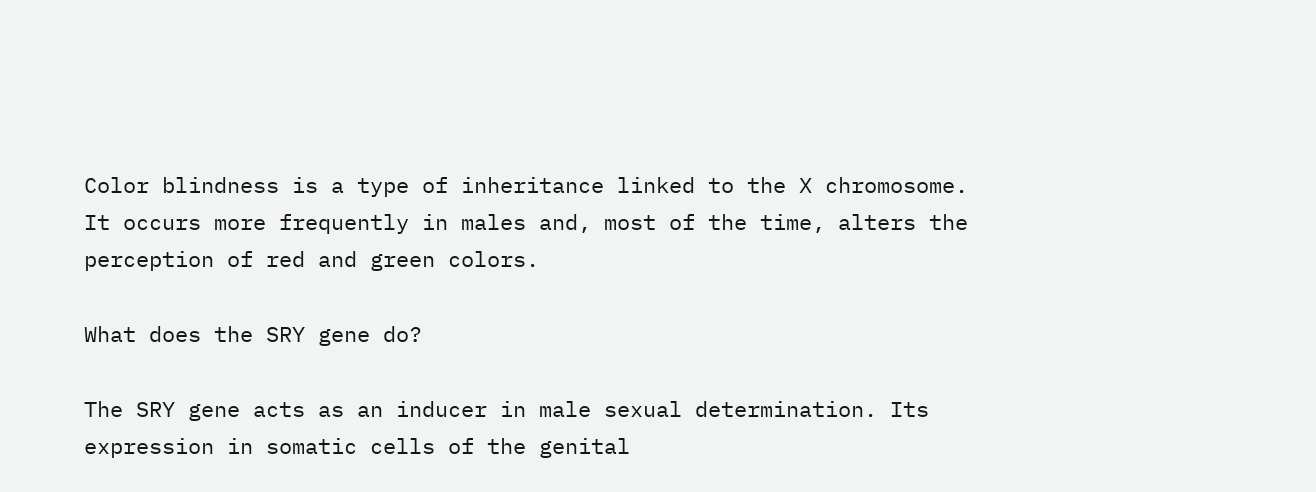Color blindness is a type of inheritance linked to the X chromosome. It occurs more frequently in males and, most of the time, alters the perception of red and green colors.

What does the SRY gene do?

The SRY gene acts as an inducer in male sexual determination. Its expression in somatic cells of the genital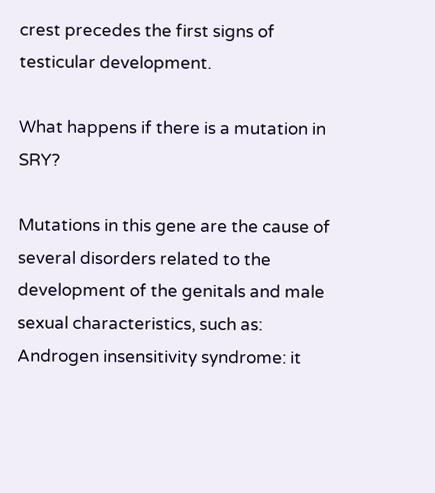crest precedes the first signs of testicular development.

What happens if there is a mutation in SRY?

Mutations in this gene are the cause of several disorders related to the development of the genitals and male sexual characteristics, such as: Androgen insensitivity syndrome: it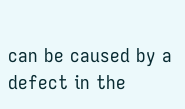can be caused by a defect in the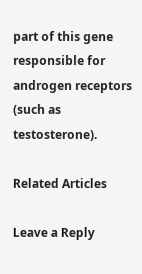part of this gene responsible for androgen receptors (such as testosterone).

Related Articles

Leave a Reply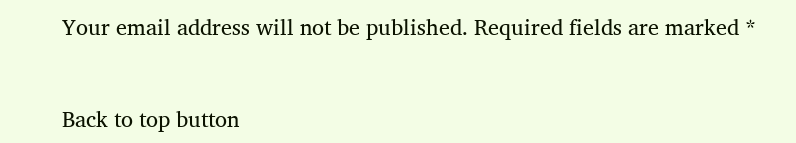Your email address will not be published. Required fields are marked *


Back to top button